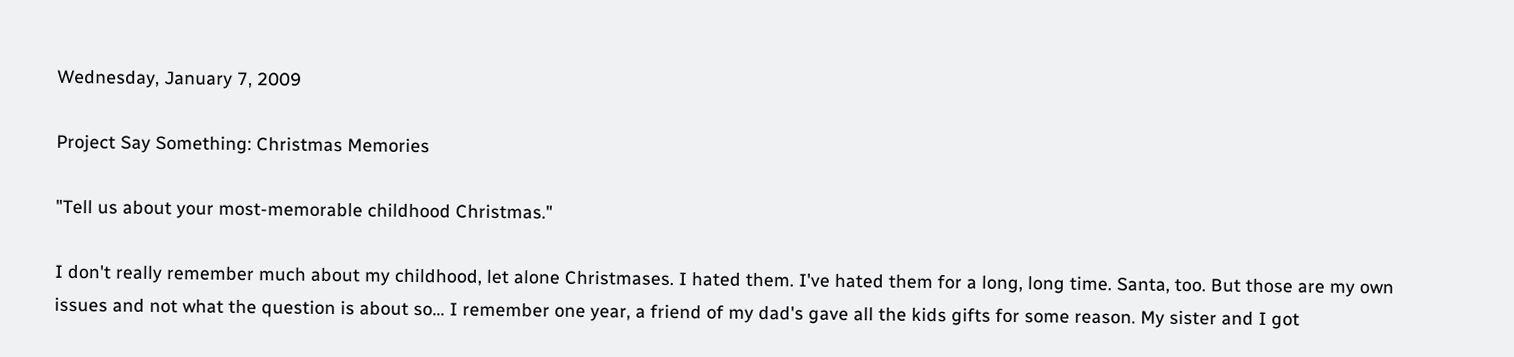Wednesday, January 7, 2009

Project Say Something: Christmas Memories

"Tell us about your most-memorable childhood Christmas."

I don't really remember much about my childhood, let alone Christmases. I hated them. I've hated them for a long, long time. Santa, too. But those are my own issues and not what the question is about so... I remember one year, a friend of my dad's gave all the kids gifts for some reason. My sister and I got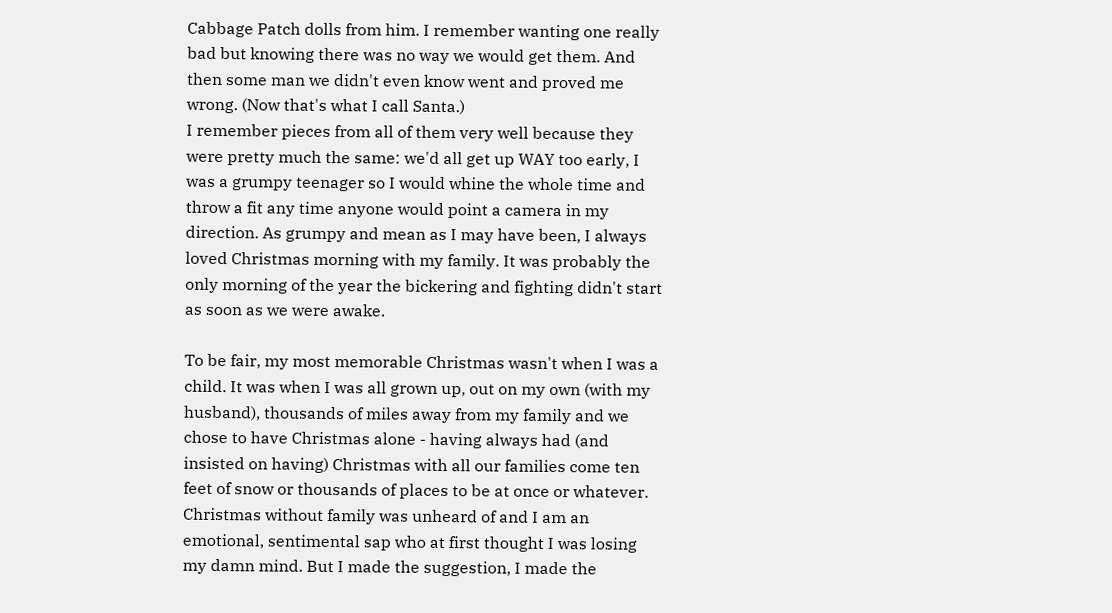Cabbage Patch dolls from him. I remember wanting one really bad but knowing there was no way we would get them. And then some man we didn't even know went and proved me wrong. (Now that's what I call Santa.)
I remember pieces from all of them very well because they were pretty much the same: we'd all get up WAY too early, I was a grumpy teenager so I would whine the whole time and throw a fit any time anyone would point a camera in my direction. As grumpy and mean as I may have been, I always loved Christmas morning with my family. It was probably the only morning of the year the bickering and fighting didn't start as soon as we were awake.

To be fair, my most memorable Christmas wasn't when I was a child. It was when I was all grown up, out on my own (with my husband), thousands of miles away from my family and we chose to have Christmas alone - having always had (and insisted on having) Christmas with all our families come ten feet of snow or thousands of places to be at once or whatever. Christmas without family was unheard of and I am an emotional, sentimental sap who at first thought I was losing my damn mind. But I made the suggestion, I made the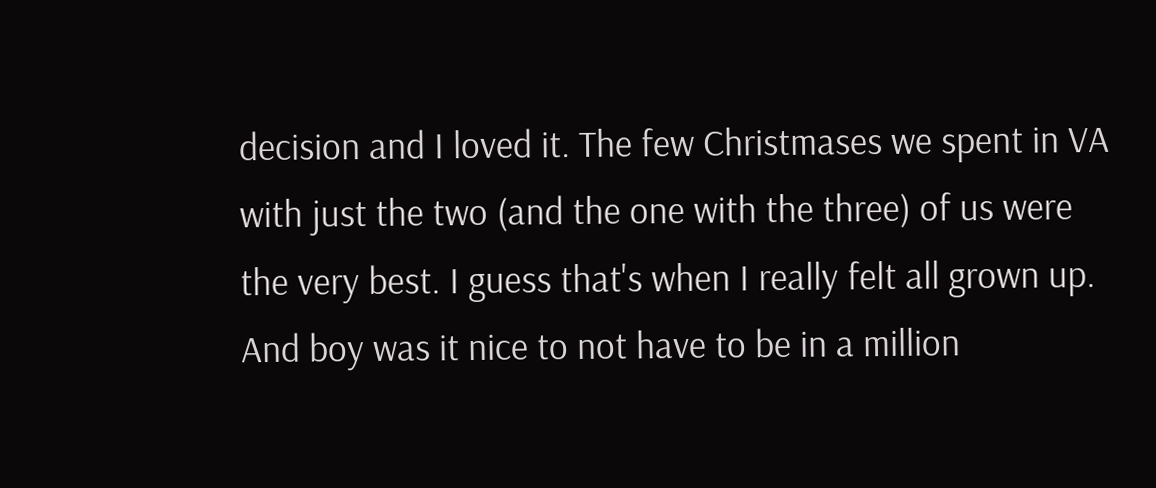decision and I loved it. The few Christmases we spent in VA with just the two (and the one with the three) of us were the very best. I guess that's when I really felt all grown up. And boy was it nice to not have to be in a million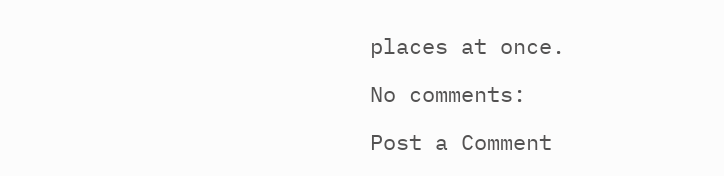places at once.

No comments:

Post a Comment